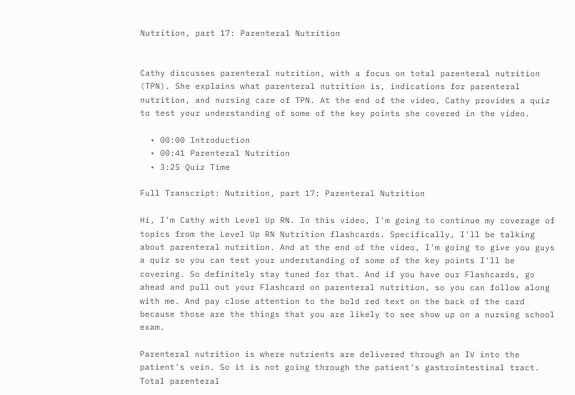Nutrition, part 17: Parenteral Nutrition


Cathy discusses parenteral nutrition, with a focus on total parenteral nutrition (TPN). She explains what parenteral nutrition is, indications for parenteral nutrition, and nursing care of TPN. At the end of the video, Cathy provides a quiz to test your understanding of some of the key points she covered in the video.

  • 00:00 Introduction
  • 00:41 Parenteral Nutrition
  • 3:25 Quiz Time

Full Transcript: Nutrition, part 17: Parenteral Nutrition

Hi, I'm Cathy with Level Up RN. In this video, I'm going to continue my coverage of topics from the Level Up RN Nutrition flashcards. Specifically, I'll be talking about parenteral nutrition. And at the end of the video, I'm going to give you guys a quiz so you can test your understanding of some of the key points I'll be covering. So definitely stay tuned for that. And if you have our Flashcards, go ahead and pull out your Flashcard on parenteral nutrition, so you can follow along with me. And pay close attention to the bold red text on the back of the card because those are the things that you are likely to see show up on a nursing school exam.

Parenteral nutrition is where nutrients are delivered through an IV into the patient's vein. So it is not going through the patient's gastrointestinal tract. Total parenteral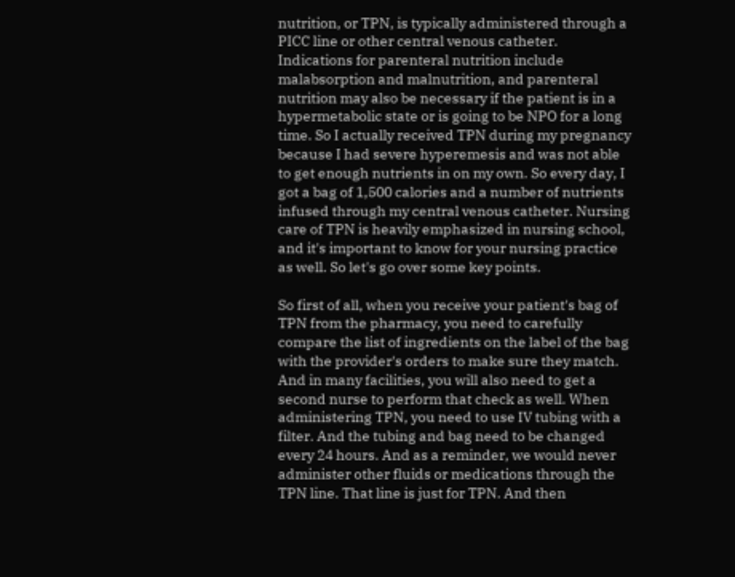nutrition, or TPN, is typically administered through a PICC line or other central venous catheter. Indications for parenteral nutrition include malabsorption and malnutrition, and parenteral nutrition may also be necessary if the patient is in a hypermetabolic state or is going to be NPO for a long time. So I actually received TPN during my pregnancy because I had severe hyperemesis and was not able to get enough nutrients in on my own. So every day, I got a bag of 1,500 calories and a number of nutrients infused through my central venous catheter. Nursing care of TPN is heavily emphasized in nursing school, and it's important to know for your nursing practice as well. So let's go over some key points.

So first of all, when you receive your patient's bag of TPN from the pharmacy, you need to carefully compare the list of ingredients on the label of the bag with the provider's orders to make sure they match. And in many facilities, you will also need to get a second nurse to perform that check as well. When administering TPN, you need to use IV tubing with a filter. And the tubing and bag need to be changed every 24 hours. And as a reminder, we would never administer other fluids or medications through the TPN line. That line is just for TPN. And then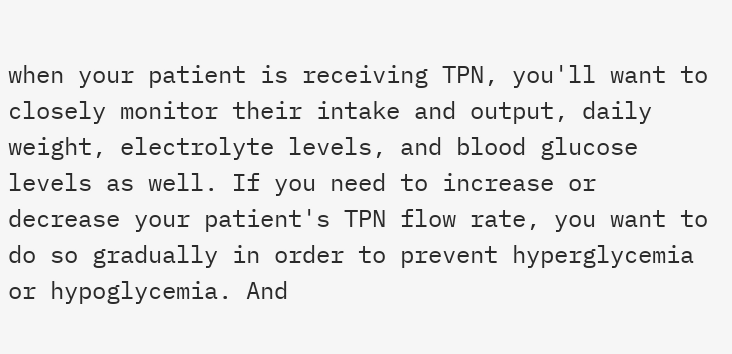when your patient is receiving TPN, you'll want to closely monitor their intake and output, daily weight, electrolyte levels, and blood glucose levels as well. If you need to increase or decrease your patient's TPN flow rate, you want to do so gradually in order to prevent hyperglycemia or hypoglycemia. And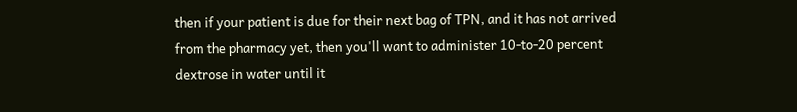then if your patient is due for their next bag of TPN, and it has not arrived from the pharmacy yet, then you'll want to administer 10-to-20 percent dextrose in water until it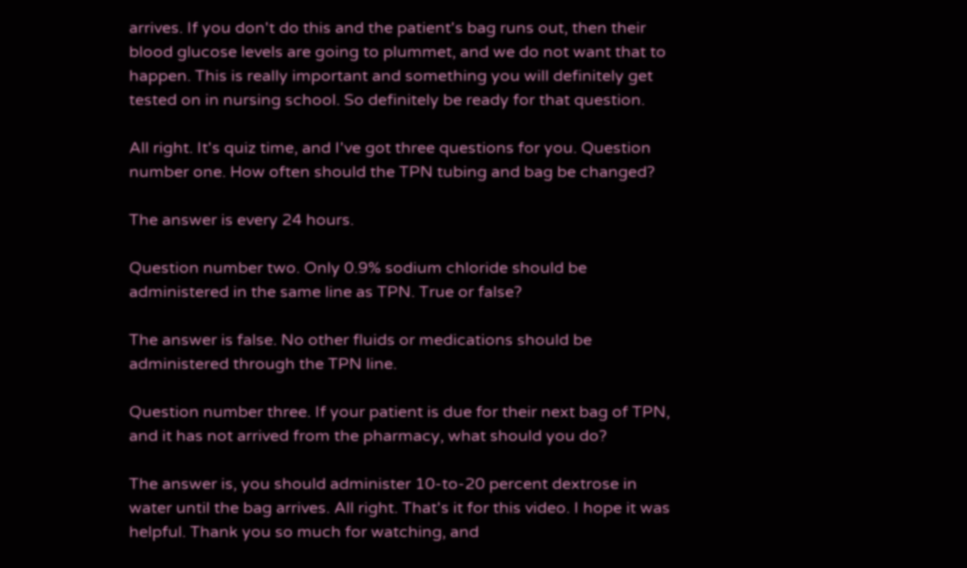arrives. If you don't do this and the patient's bag runs out, then their blood glucose levels are going to plummet, and we do not want that to happen. This is really important and something you will definitely get tested on in nursing school. So definitely be ready for that question.

All right. It's quiz time, and I've got three questions for you. Question number one. How often should the TPN tubing and bag be changed?

The answer is every 24 hours.

Question number two. Only 0.9% sodium chloride should be administered in the same line as TPN. True or false?

The answer is false. No other fluids or medications should be administered through the TPN line.

Question number three. If your patient is due for their next bag of TPN, and it has not arrived from the pharmacy, what should you do?

The answer is, you should administer 10-to-20 percent dextrose in water until the bag arrives. All right. That's it for this video. I hope it was helpful. Thank you so much for watching, and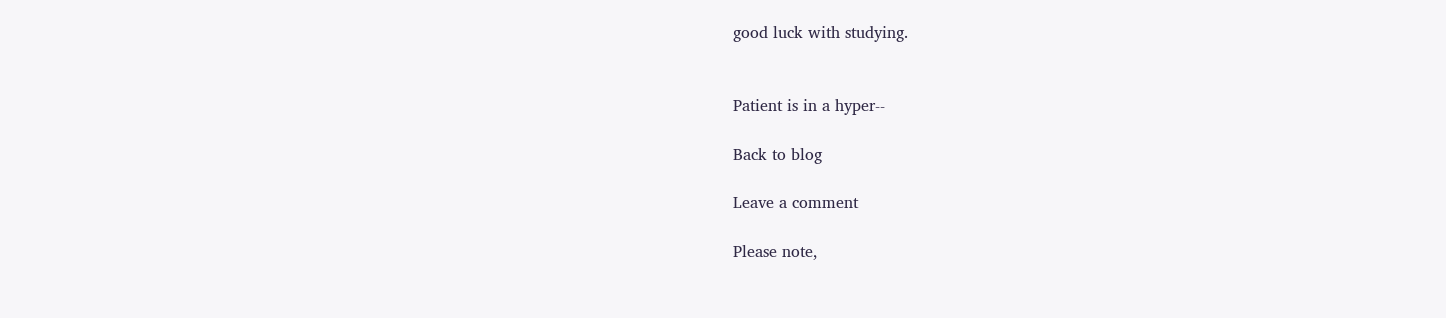good luck with studying.


Patient is in a hyper--

Back to blog

Leave a comment

Please note,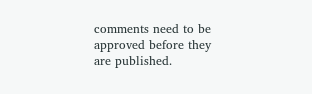comments need to be approved before they are published.